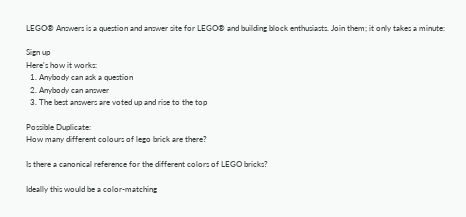LEGO® Answers is a question and answer site for LEGO® and building block enthusiasts. Join them; it only takes a minute:

Sign up
Here's how it works:
  1. Anybody can ask a question
  2. Anybody can answer
  3. The best answers are voted up and rise to the top

Possible Duplicate:
How many different colours of lego brick are there?

Is there a canonical reference for the different colors of LEGO bricks?

Ideally this would be a color-matching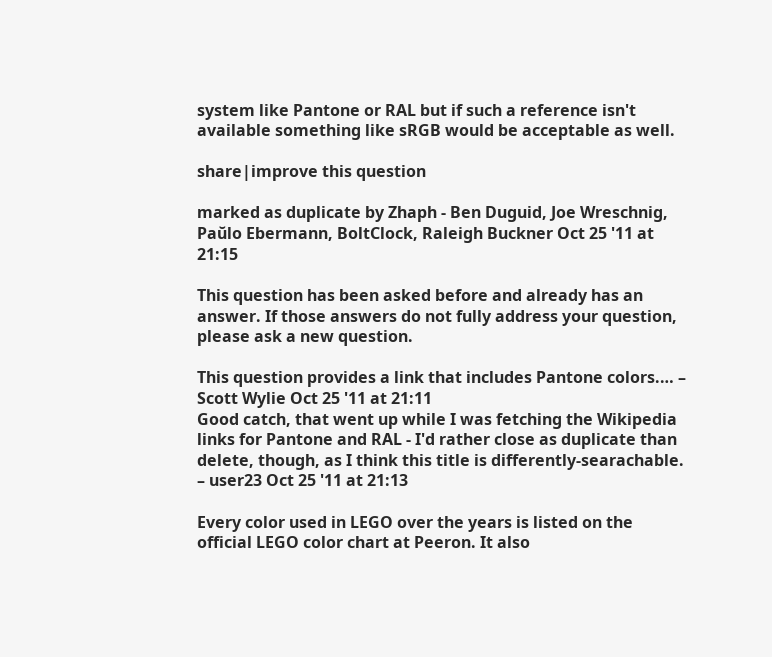system like Pantone or RAL but if such a reference isn't available something like sRGB would be acceptable as well.

share|improve this question

marked as duplicate by Zhaph - Ben Duguid, Joe Wreschnig, Paŭlo Ebermann, BoltClock, Raleigh Buckner Oct 25 '11 at 21:15

This question has been asked before and already has an answer. If those answers do not fully address your question, please ask a new question.

This question provides a link that includes Pantone colors.… – Scott Wylie Oct 25 '11 at 21:11
Good catch, that went up while I was fetching the Wikipedia links for Pantone and RAL - I'd rather close as duplicate than delete, though, as I think this title is differently-searachable. – user23 Oct 25 '11 at 21:13

Every color used in LEGO over the years is listed on the official LEGO color chart at Peeron. It also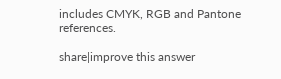includes CMYK, RGB and Pantone references.

share|improve this answer